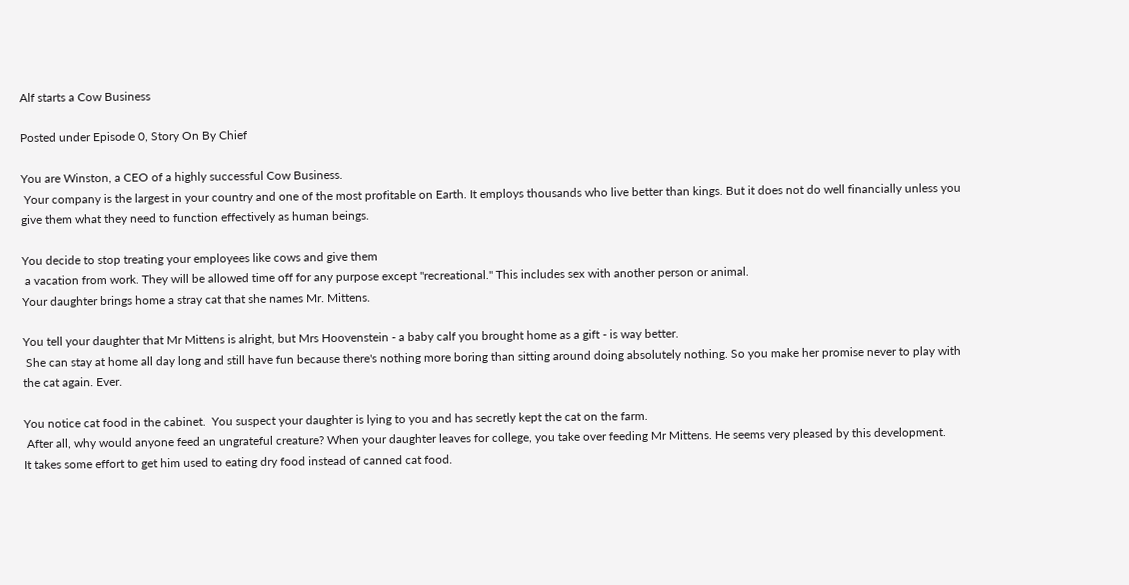Alf starts a Cow Business

Posted under Episode 0, Story On By Chief

You are Winston, a CEO of a highly successful Cow Business.
 Your company is the largest in your country and one of the most profitable on Earth. It employs thousands who live better than kings. But it does not do well financially unless you give them what they need to function effectively as human beings.

You decide to stop treating your employees like cows and give them
 a vacation from work. They will be allowed time off for any purpose except "recreational." This includes sex with another person or animal.
Your daughter brings home a stray cat that she names Mr. Mittens.

You tell your daughter that Mr Mittens is alright, but Mrs Hoovenstein - a baby calf you brought home as a gift - is way better.
 She can stay at home all day long and still have fun because there's nothing more boring than sitting around doing absolutely nothing. So you make her promise never to play with the cat again. Ever.

You notice cat food in the cabinet.  You suspect your daughter is lying to you and has secretly kept the cat on the farm.
 After all, why would anyone feed an ungrateful creature? When your daughter leaves for college, you take over feeding Mr Mittens. He seems very pleased by this development.
It takes some effort to get him used to eating dry food instead of canned cat food.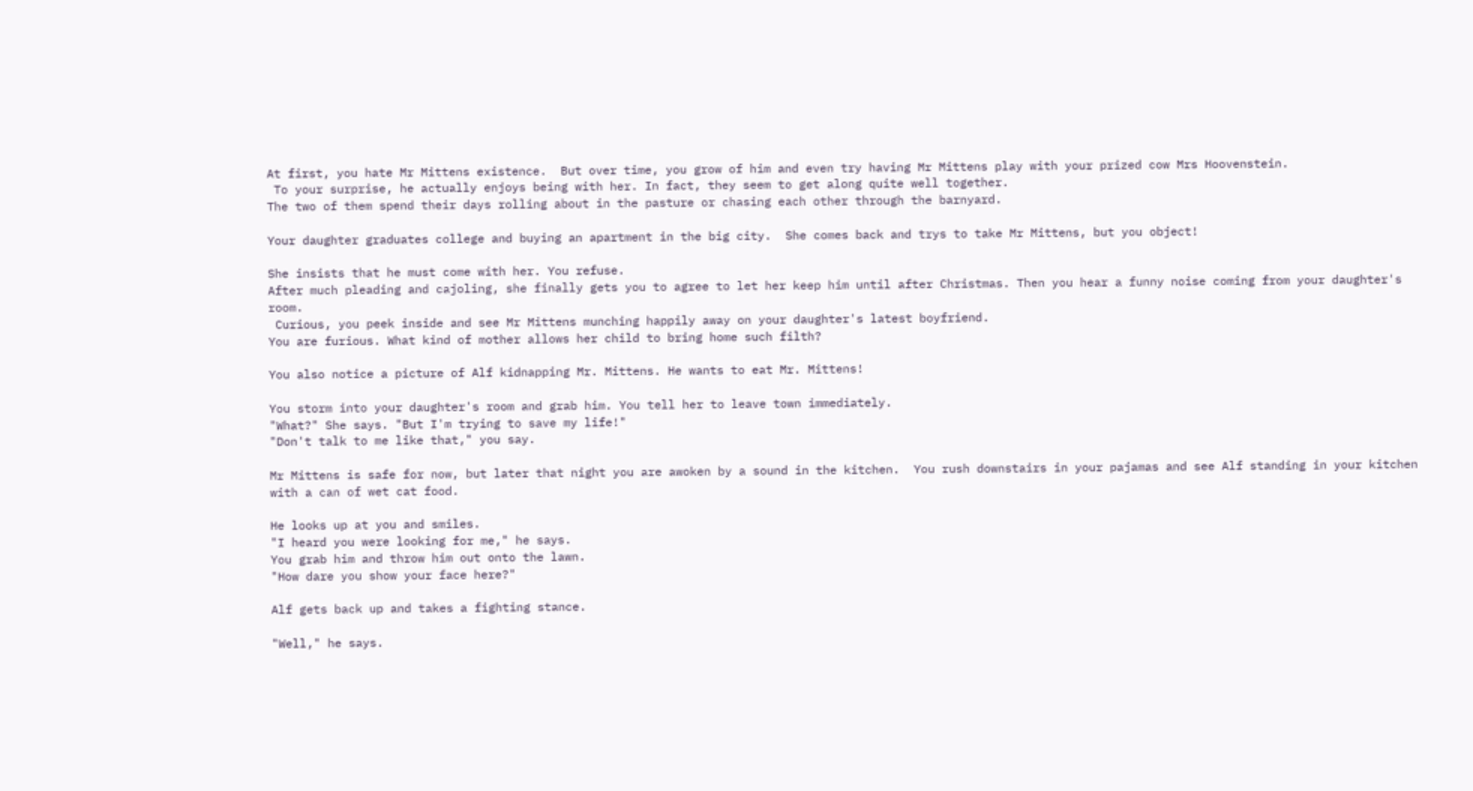At first, you hate Mr Mittens existence.  But over time, you grow of him and even try having Mr Mittens play with your prized cow Mrs Hoovenstein.
 To your surprise, he actually enjoys being with her. In fact, they seem to get along quite well together.
The two of them spend their days rolling about in the pasture or chasing each other through the barnyard.

Your daughter graduates college and buying an apartment in the big city.  She comes back and trys to take Mr Mittens, but you object!

She insists that he must come with her. You refuse.
After much pleading and cajoling, she finally gets you to agree to let her keep him until after Christmas. Then you hear a funny noise coming from your daughter's room.
 Curious, you peek inside and see Mr Mittens munching happily away on your daughter's latest boyfriend.
You are furious. What kind of mother allows her child to bring home such filth?

You also notice a picture of Alf kidnapping Mr. Mittens. He wants to eat Mr. Mittens!

You storm into your daughter's room and grab him. You tell her to leave town immediately.
"What?" She says. "But I'm trying to save my life!"
"Don't talk to me like that," you say.

Mr Mittens is safe for now, but later that night you are awoken by a sound in the kitchen.  You rush downstairs in your pajamas and see Alf standing in your kitchen with a can of wet cat food.

He looks up at you and smiles.
"I heard you were looking for me," he says.
You grab him and throw him out onto the lawn.
"How dare you show your face here?"

Alf gets back up and takes a fighting stance.

"Well," he says.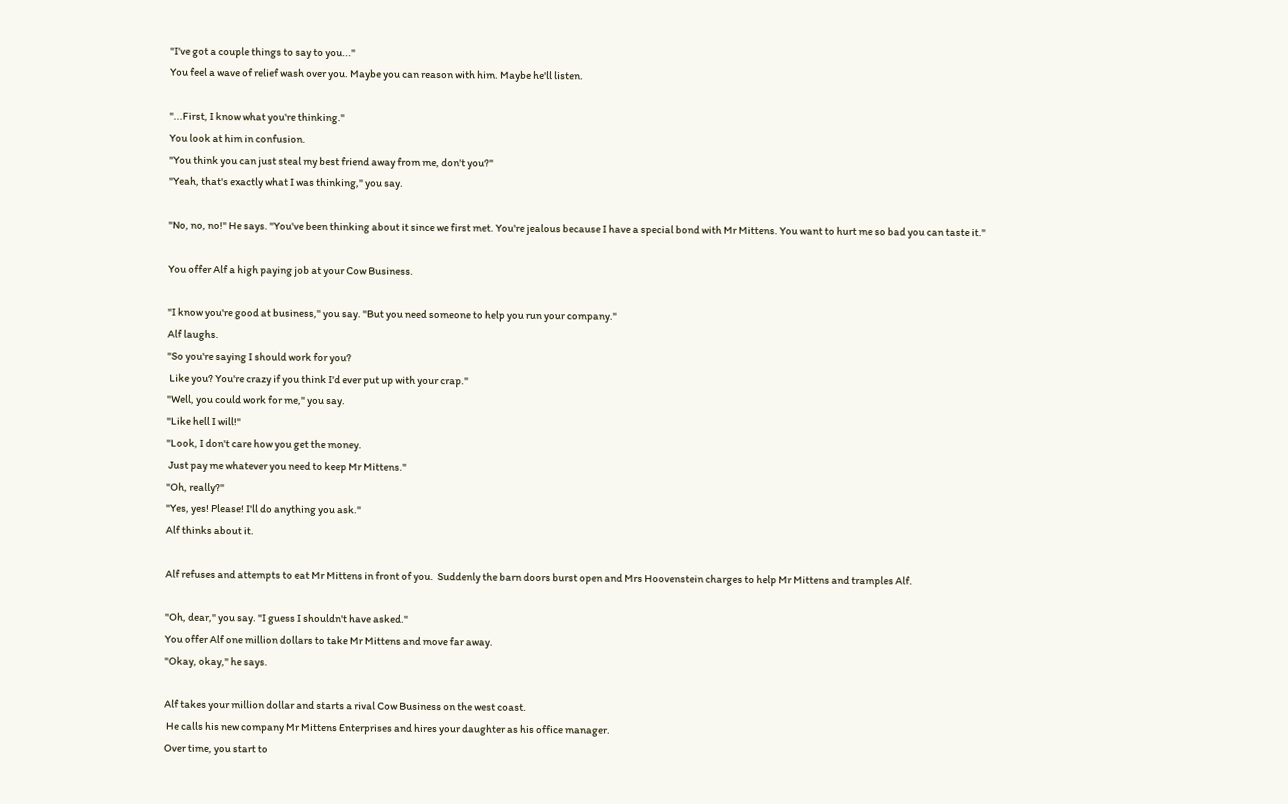"I've got a couple things to say to you..."
You feel a wave of relief wash over you. Maybe you can reason with him. Maybe he'll listen.

"...First, I know what you're thinking."
You look at him in confusion.
"You think you can just steal my best friend away from me, don't you?"
"Yeah, that's exactly what I was thinking," you say.

"No, no, no!" He says. "You've been thinking about it since we first met. You're jealous because I have a special bond with Mr Mittens. You want to hurt me so bad you can taste it."

You offer Alf a high paying job at your Cow Business.

"I know you're good at business," you say. "But you need someone to help you run your company."
Alf laughs.
"So you're saying I should work for you?
 Like you? You're crazy if you think I'd ever put up with your crap."
"Well, you could work for me," you say.
"Like hell I will!"
"Look, I don't care how you get the money.
 Just pay me whatever you need to keep Mr Mittens."
"Oh, really?"
"Yes, yes! Please! I'll do anything you ask."
Alf thinks about it.

Alf refuses and attempts to eat Mr Mittens in front of you.  Suddenly the barn doors burst open and Mrs Hoovenstein charges to help Mr Mittens and tramples Alf.

"Oh, dear," you say. "I guess I shouldn't have asked."
You offer Alf one million dollars to take Mr Mittens and move far away.
"Okay, okay," he says.

Alf takes your million dollar and starts a rival Cow Business on the west coast.
 He calls his new company Mr Mittens Enterprises and hires your daughter as his office manager.
Over time, you start to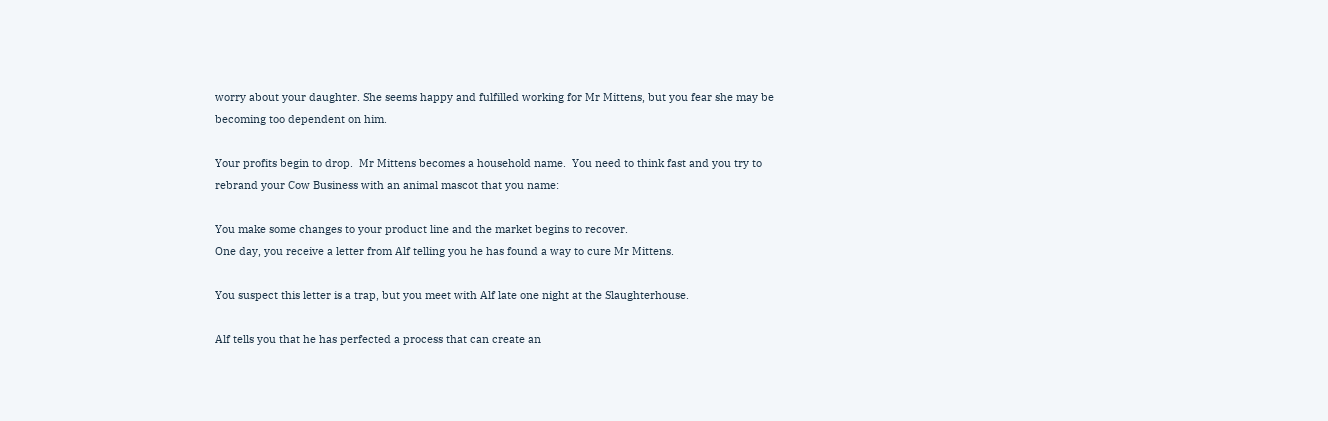worry about your daughter. She seems happy and fulfilled working for Mr Mittens, but you fear she may be becoming too dependent on him.

Your profits begin to drop.  Mr Mittens becomes a household name.  You need to think fast and you try to rebrand your Cow Business with an animal mascot that you name:

You make some changes to your product line and the market begins to recover.
One day, you receive a letter from Alf telling you he has found a way to cure Mr Mittens.

You suspect this letter is a trap, but you meet with Alf late one night at the Slaughterhouse.

Alf tells you that he has perfected a process that can create an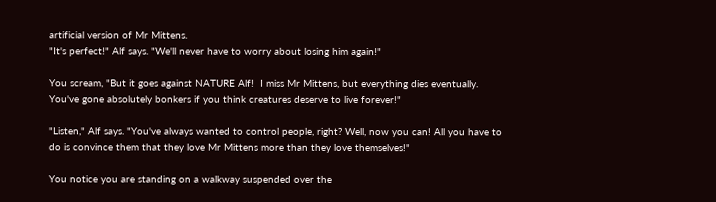artificial version of Mr Mittens.
"It's perfect!" Alf says. "We'll never have to worry about losing him again!"

You scream, "But it goes against NATURE Alf!  I miss Mr Mittens, but everything dies eventually.  You've gone absolutely bonkers if you think creatures deserve to live forever!"

"Listen," Alf says. "You've always wanted to control people, right? Well, now you can! All you have to do is convince them that they love Mr Mittens more than they love themselves!"

You notice you are standing on a walkway suspended over the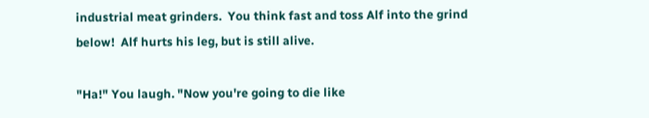industrial meat grinders.  You think fast and toss Alf into the grind below!  Alf hurts his leg, but is still alive.

"Ha!" You laugh. "Now you're going to die like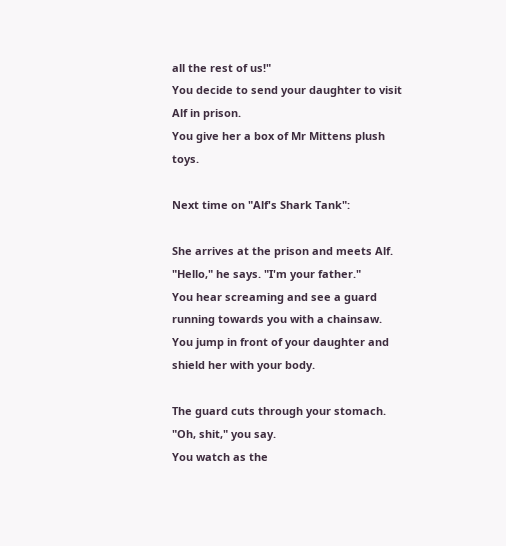all the rest of us!"
You decide to send your daughter to visit Alf in prison.
You give her a box of Mr Mittens plush toys.

Next time on "Alf's Shark Tank":

She arrives at the prison and meets Alf.
"Hello," he says. "I'm your father."
You hear screaming and see a guard running towards you with a chainsaw.
You jump in front of your daughter and shield her with your body.

The guard cuts through your stomach.
"Oh, shit," you say.
You watch as the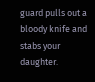guard pulls out a bloody knife and stabs your daughter.